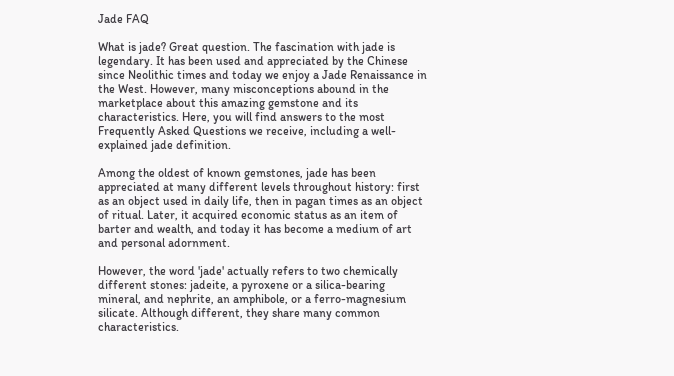Jade FAQ

What is jade? Great question. The fascination with jade is legendary. It has been used and appreciated by the Chinese since Neolithic times and today we enjoy a Jade Renaissance in the West. However, many misconceptions abound in the marketplace about this amazing gemstone and its characteristics. Here, you will find answers to the most Frequently Asked Questions we receive, including a well-explained jade definition.

Among the oldest of known gemstones, jade has been appreciated at many different levels throughout history: first as an object used in daily life, then in pagan times as an object of ritual. Later, it acquired economic status as an item of barter and wealth, and today it has become a medium of art and personal adornment.

However, the word 'jade' actually refers to two chemically different stones: jadeite, a pyroxene or a silica-bearing mineral, and nephrite, an amphibole, or a ferro-magnesium silicate. Although different, they share many common characteristics.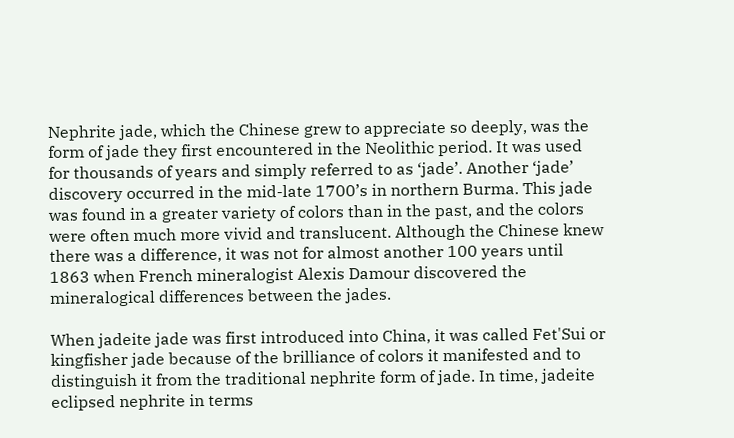Nephrite jade, which the Chinese grew to appreciate so deeply, was the form of jade they first encountered in the Neolithic period. It was used for thousands of years and simply referred to as ‘jade’. Another ‘jade’ discovery occurred in the mid-late 1700’s in northern Burma. This jade was found in a greater variety of colors than in the past, and the colors were often much more vivid and translucent. Although the Chinese knew there was a difference, it was not for almost another 100 years until 1863 when French mineralogist Alexis Damour discovered the mineralogical differences between the jades.

When jadeite jade was first introduced into China, it was called Fet'Sui or kingfisher jade because of the brilliance of colors it manifested and to distinguish it from the traditional nephrite form of jade. In time, jadeite eclipsed nephrite in terms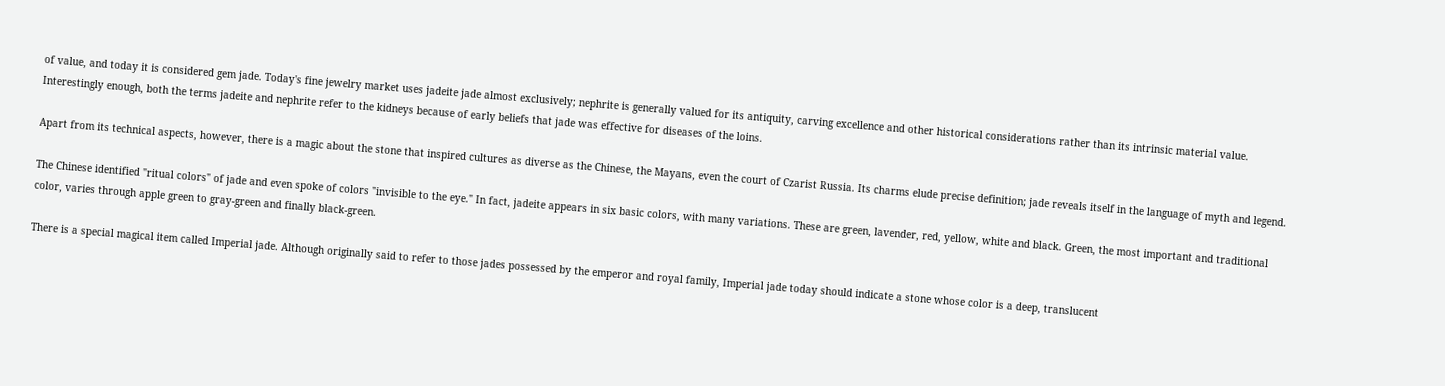of value, and today it is considered gem jade. Today's fine jewelry market uses jadeite jade almost exclusively; nephrite is generally valued for its antiquity, carving excellence and other historical considerations rather than its intrinsic material value. Interestingly enough, both the terms jadeite and nephrite refer to the kidneys because of early beliefs that jade was effective for diseases of the loins.

Apart from its technical aspects, however, there is a magic about the stone that inspired cultures as diverse as the Chinese, the Mayans, even the court of Czarist Russia. Its charms elude precise definition; jade reveals itself in the language of myth and legend.

The Chinese identified "ritual colors" of jade and even spoke of colors "invisible to the eye." In fact, jadeite appears in six basic colors, with many variations. These are green, lavender, red, yellow, white and black. Green, the most important and traditional color, varies through apple green to gray-green and finally black-green.

There is a special magical item called Imperial jade. Although originally said to refer to those jades possessed by the emperor and royal family, Imperial jade today should indicate a stone whose color is a deep, translucent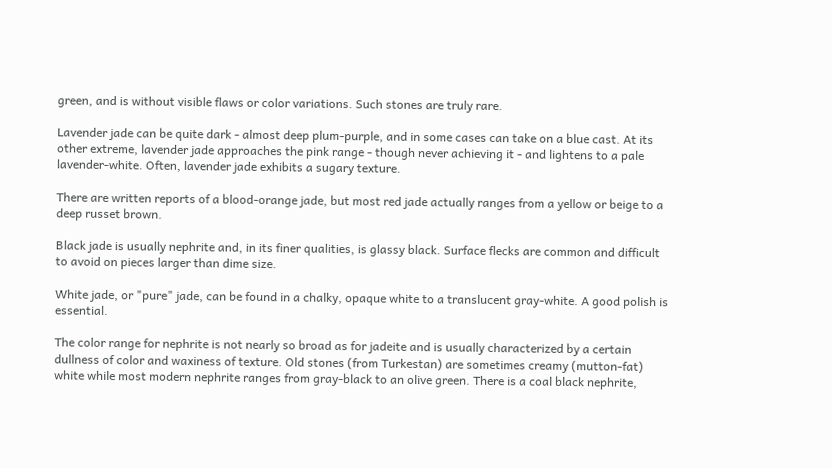green, and is without visible flaws or color variations. Such stones are truly rare.

Lavender jade can be quite dark - almost deep plum-purple, and in some cases can take on a blue cast. At its other extreme, lavender jade approaches the pink range - though never achieving it - and lightens to a pale lavender-white. Often, lavender jade exhibits a sugary texture.

There are written reports of a blood-orange jade, but most red jade actually ranges from a yellow or beige to a deep russet brown.

Black jade is usually nephrite and, in its finer qualities, is glassy black. Surface flecks are common and difficult to avoid on pieces larger than dime size.

White jade, or "pure" jade, can be found in a chalky, opaque white to a translucent gray-white. A good polish is essential.

The color range for nephrite is not nearly so broad as for jadeite and is usually characterized by a certain dullness of color and waxiness of texture. Old stones (from Turkestan) are sometimes creamy (mutton-fat) white while most modern nephrite ranges from gray-black to an olive green. There is a coal black nephrite,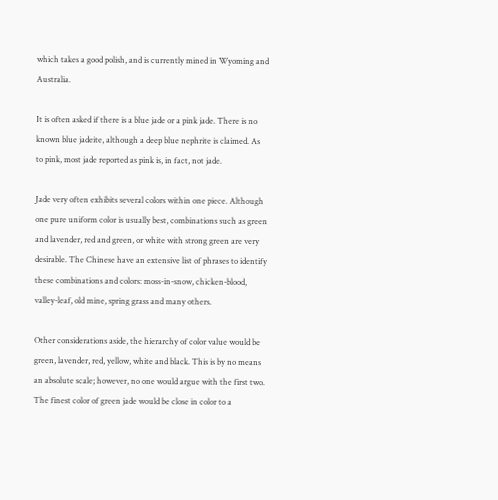which takes a good polish, and is currently mined in Wyoming and Australia.

It is often asked if there is a blue jade or a pink jade. There is no known blue jadeite, although a deep blue nephrite is claimed. As to pink, most jade reported as pink is, in fact, not jade.

Jade very often exhibits several colors within one piece. Although one pure uniform color is usually best, combinations such as green and lavender, red and green, or white with strong green are very desirable. The Chinese have an extensive list of phrases to identify these combinations and colors: moss-in-snow, chicken-blood, valley-leaf, old mine, spring grass and many others.

Other considerations aside, the hierarchy of color value would be green, lavender, red, yellow, white and black. This is by no means an absolute scale; however, no one would argue with the first two. The finest color of green jade would be close in color to a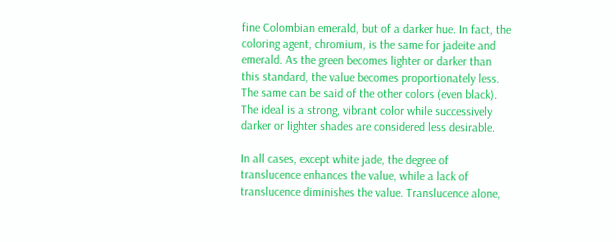fine Colombian emerald, but of a darker hue. In fact, the coloring agent, chromium, is the same for jadeite and emerald. As the green becomes lighter or darker than this standard, the value becomes proportionately less. The same can be said of the other colors (even black). The ideal is a strong, vibrant color while successively darker or lighter shades are considered less desirable.

In all cases, except white jade, the degree of translucence enhances the value, while a lack of translucence diminishes the value. Translucence alone,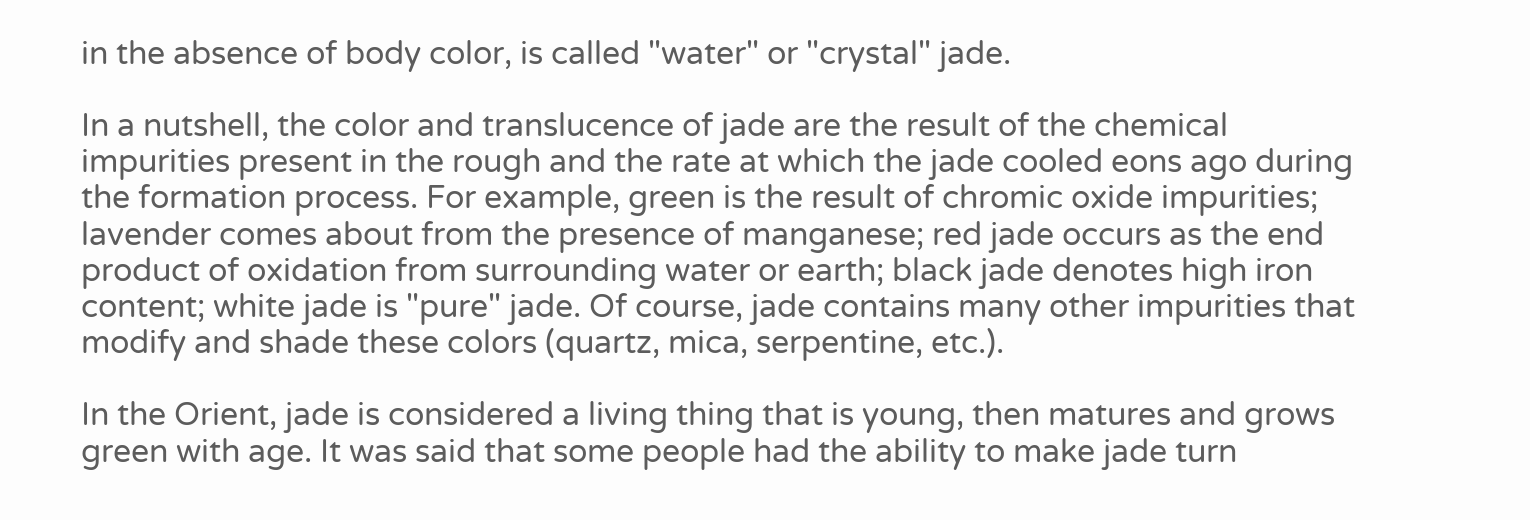in the absence of body color, is called "water" or "crystal" jade.

In a nutshell, the color and translucence of jade are the result of the chemical impurities present in the rough and the rate at which the jade cooled eons ago during the formation process. For example, green is the result of chromic oxide impurities; lavender comes about from the presence of manganese; red jade occurs as the end product of oxidation from surrounding water or earth; black jade denotes high iron content; white jade is "pure" jade. Of course, jade contains many other impurities that modify and shade these colors (quartz, mica, serpentine, etc.).

In the Orient, jade is considered a living thing that is young, then matures and grows green with age. It was said that some people had the ability to make jade turn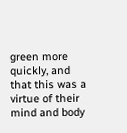green more quickly, and that this was a virtue of their mind and body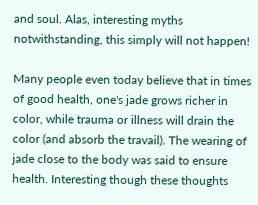and soul. Alas, interesting myths notwithstanding, this simply will not happen!

Many people even today believe that in times of good health, one's jade grows richer in color, while trauma or illness will drain the color (and absorb the travail). The wearing of jade close to the body was said to ensure health. Interesting though these thoughts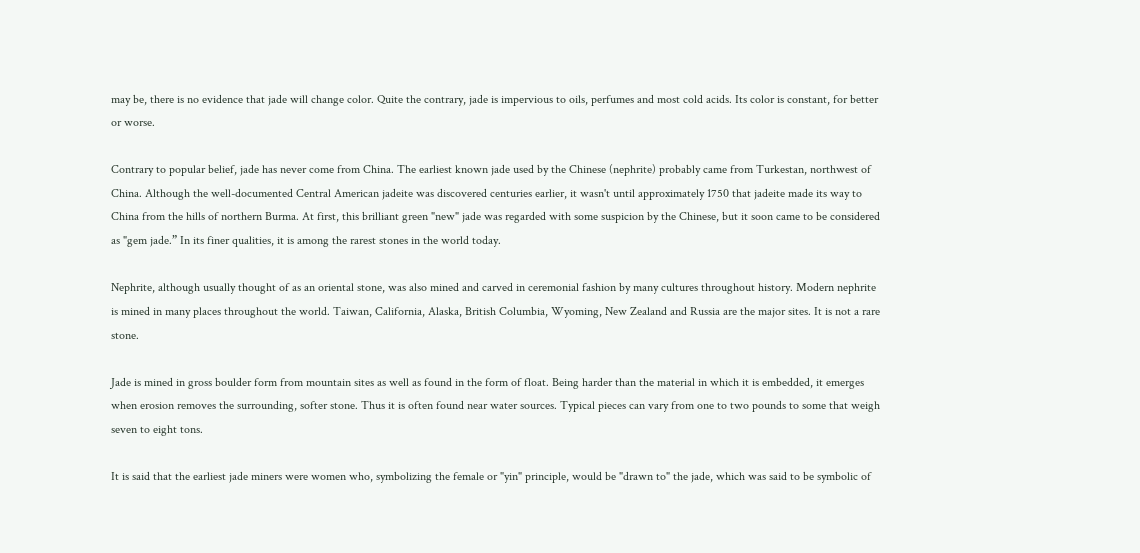may be, there is no evidence that jade will change color. Quite the contrary, jade is impervious to oils, perfumes and most cold acids. Its color is constant, for better or worse.

Contrary to popular belief, jade has never come from China. The earliest known jade used by the Chinese (nephrite) probably came from Turkestan, northwest of China. Although the well-documented Central American jadeite was discovered centuries earlier, it wasn't until approximately 1750 that jadeite made its way to China from the hills of northern Burma. At first, this brilliant green "new" jade was regarded with some suspicion by the Chinese, but it soon came to be considered as "gem jade.” In its finer qualities, it is among the rarest stones in the world today.

Nephrite, although usually thought of as an oriental stone, was also mined and carved in ceremonial fashion by many cultures throughout history. Modern nephrite is mined in many places throughout the world. Taiwan, California, Alaska, British Columbia, Wyoming, New Zealand and Russia are the major sites. It is not a rare stone.

Jade is mined in gross boulder form from mountain sites as well as found in the form of float. Being harder than the material in which it is embedded, it emerges when erosion removes the surrounding, softer stone. Thus it is often found near water sources. Typical pieces can vary from one to two pounds to some that weigh seven to eight tons.

It is said that the earliest jade miners were women who, symbolizing the female or "yin" principle, would be "drawn to" the jade, which was said to be symbolic of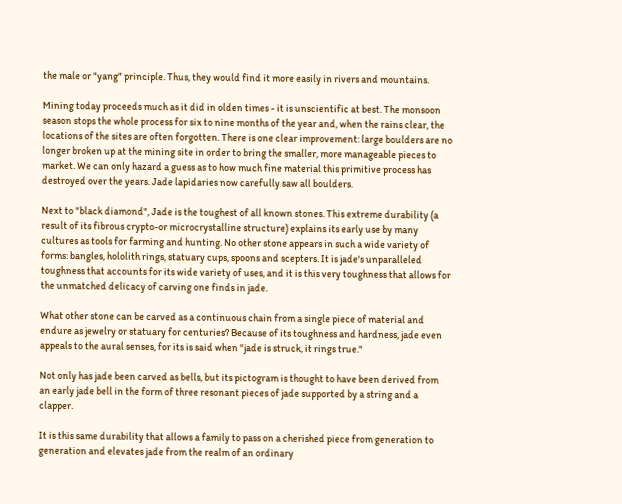the male or "yang" principle. Thus, they would find it more easily in rivers and mountains.

Mining today proceeds much as it did in olden times - it is unscientific at best. The monsoon season stops the whole process for six to nine months of the year and, when the rains clear, the locations of the sites are often forgotten. There is one clear improvement: large boulders are no longer broken up at the mining site in order to bring the smaller, more manageable pieces to market. We can only hazard a guess as to how much fine material this primitive process has destroyed over the years. Jade lapidaries now carefully saw all boulders.

Next to "black diamond", Jade is the toughest of all known stones. This extreme durability (a result of its fibrous crypto-or microcrystalline structure) explains its early use by many cultures as tools for farming and hunting. No other stone appears in such a wide variety of forms: bangles, hololith rings, statuary cups, spoons and scepters. It is jade's unparalleled toughness that accounts for its wide variety of uses, and it is this very toughness that allows for the unmatched delicacy of carving one finds in jade.

What other stone can be carved as a continuous chain from a single piece of material and endure as jewelry or statuary for centuries? Because of its toughness and hardness, jade even appeals to the aural senses, for its is said when "jade is struck, it rings true."

Not only has jade been carved as bells, but its pictogram is thought to have been derived from an early jade bell in the form of three resonant pieces of jade supported by a string and a clapper.

It is this same durability that allows a family to pass on a cherished piece from generation to generation and elevates jade from the realm of an ordinary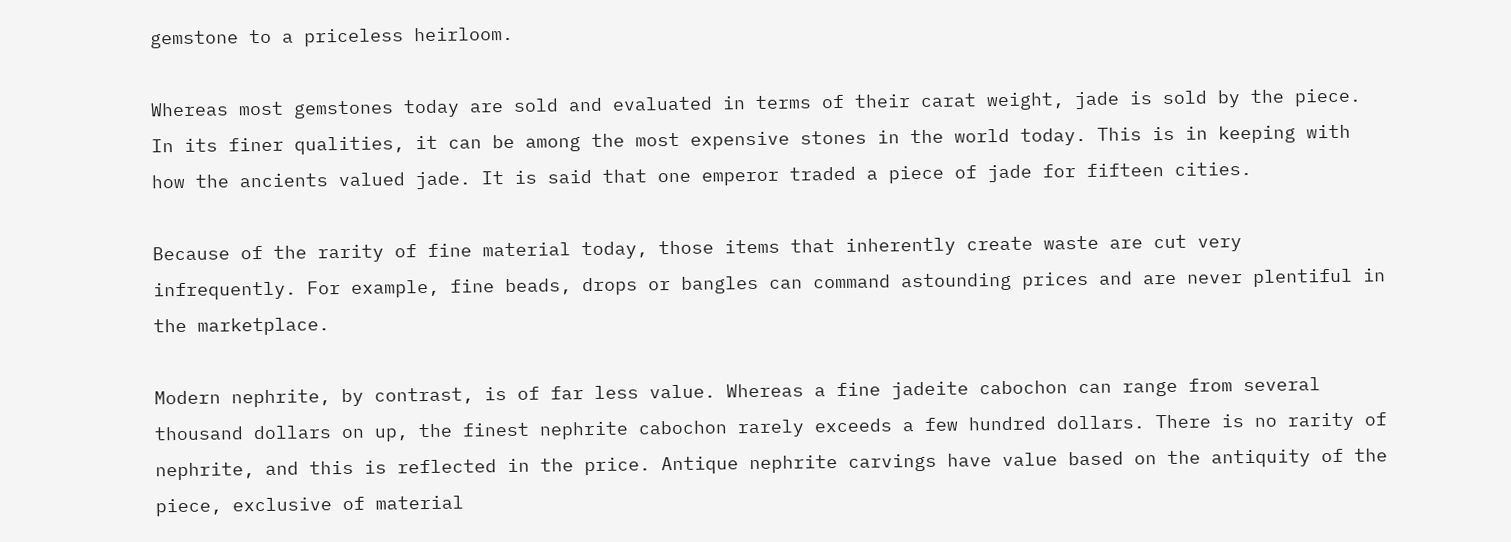gemstone to a priceless heirloom.

Whereas most gemstones today are sold and evaluated in terms of their carat weight, jade is sold by the piece. In its finer qualities, it can be among the most expensive stones in the world today. This is in keeping with how the ancients valued jade. It is said that one emperor traded a piece of jade for fifteen cities.

Because of the rarity of fine material today, those items that inherently create waste are cut very infrequently. For example, fine beads, drops or bangles can command astounding prices and are never plentiful in the marketplace.

Modern nephrite, by contrast, is of far less value. Whereas a fine jadeite cabochon can range from several thousand dollars on up, the finest nephrite cabochon rarely exceeds a few hundred dollars. There is no rarity of nephrite, and this is reflected in the price. Antique nephrite carvings have value based on the antiquity of the piece, exclusive of material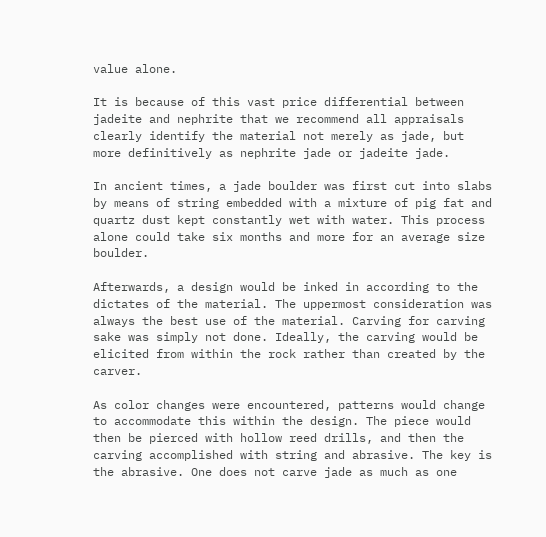value alone.

It is because of this vast price differential between jadeite and nephrite that we recommend all appraisals clearly identify the material not merely as jade, but more definitively as nephrite jade or jadeite jade.

In ancient times, a jade boulder was first cut into slabs by means of string embedded with a mixture of pig fat and quartz dust kept constantly wet with water. This process alone could take six months and more for an average size boulder.

Afterwards, a design would be inked in according to the dictates of the material. The uppermost consideration was always the best use of the material. Carving for carving sake was simply not done. Ideally, the carving would be elicited from within the rock rather than created by the carver.

As color changes were encountered, patterns would change to accommodate this within the design. The piece would then be pierced with hollow reed drills, and then the carving accomplished with string and abrasive. The key is the abrasive. One does not carve jade as much as one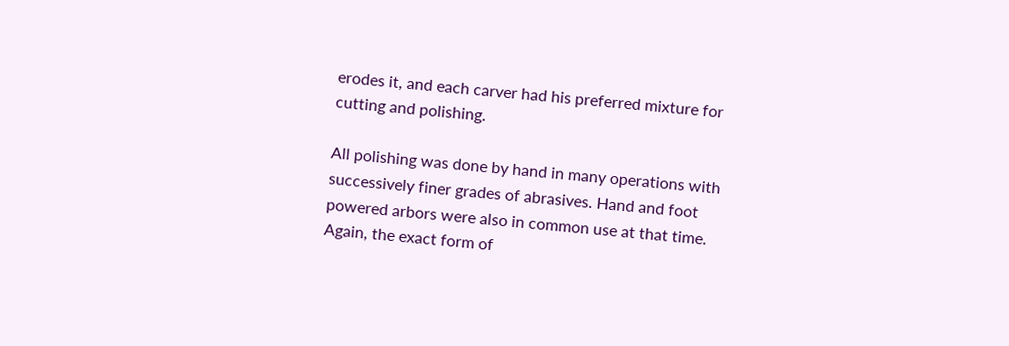erodes it, and each carver had his preferred mixture for cutting and polishing.

All polishing was done by hand in many operations with successively finer grades of abrasives. Hand and foot powered arbors were also in common use at that time. Again, the exact form of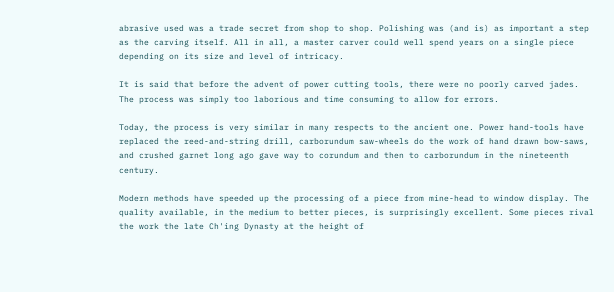abrasive used was a trade secret from shop to shop. Polishing was (and is) as important a step as the carving itself. All in all, a master carver could well spend years on a single piece depending on its size and level of intricacy.

It is said that before the advent of power cutting tools, there were no poorly carved jades. The process was simply too laborious and time consuming to allow for errors.

Today, the process is very similar in many respects to the ancient one. Power hand-tools have replaced the reed-and-string drill, carborundum saw-wheels do the work of hand drawn bow-saws, and crushed garnet long ago gave way to corundum and then to carborundum in the nineteenth century.

Modern methods have speeded up the processing of a piece from mine-head to window display. The quality available, in the medium to better pieces, is surprisingly excellent. Some pieces rival the work the late Ch'ing Dynasty at the height of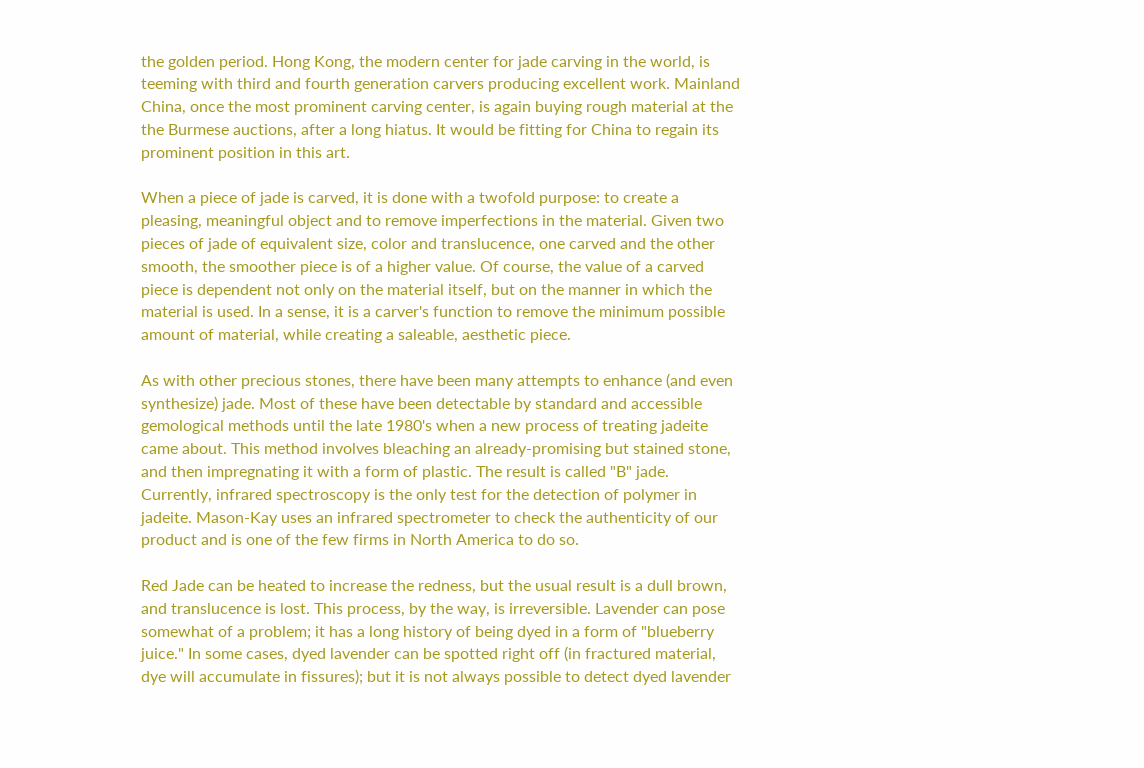the golden period. Hong Kong, the modern center for jade carving in the world, is teeming with third and fourth generation carvers producing excellent work. Mainland China, once the most prominent carving center, is again buying rough material at the the Burmese auctions, after a long hiatus. It would be fitting for China to regain its prominent position in this art.

When a piece of jade is carved, it is done with a twofold purpose: to create a pleasing, meaningful object and to remove imperfections in the material. Given two pieces of jade of equivalent size, color and translucence, one carved and the other smooth, the smoother piece is of a higher value. Of course, the value of a carved piece is dependent not only on the material itself, but on the manner in which the material is used. In a sense, it is a carver's function to remove the minimum possible amount of material, while creating a saleable, aesthetic piece.

As with other precious stones, there have been many attempts to enhance (and even synthesize) jade. Most of these have been detectable by standard and accessible gemological methods until the late 1980's when a new process of treating jadeite came about. This method involves bleaching an already-promising but stained stone, and then impregnating it with a form of plastic. The result is called "B" jade. Currently, infrared spectroscopy is the only test for the detection of polymer in jadeite. Mason-Kay uses an infrared spectrometer to check the authenticity of our product and is one of the few firms in North America to do so.

Red Jade can be heated to increase the redness, but the usual result is a dull brown, and translucence is lost. This process, by the way, is irreversible. Lavender can pose somewhat of a problem; it has a long history of being dyed in a form of "blueberry juice." In some cases, dyed lavender can be spotted right off (in fractured material, dye will accumulate in fissures); but it is not always possible to detect dyed lavender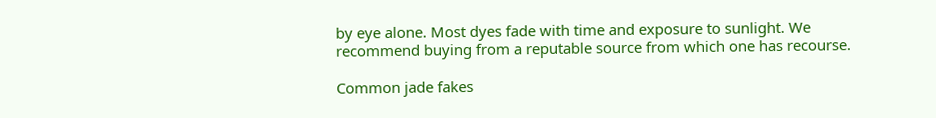by eye alone. Most dyes fade with time and exposure to sunlight. We recommend buying from a reputable source from which one has recourse.

Common jade fakes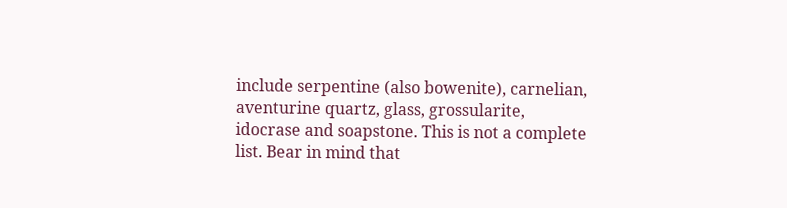include serpentine (also bowenite), carnelian, aventurine quartz, glass, grossularite, idocrase and soapstone. This is not a complete list. Bear in mind that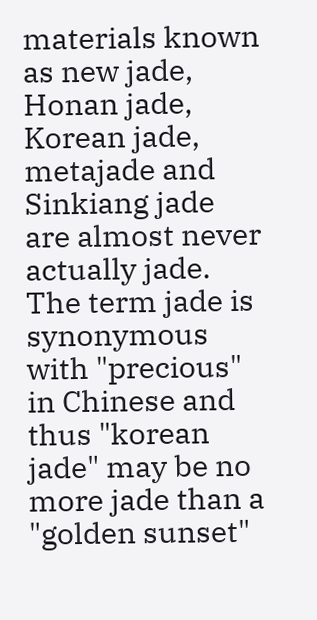materials known as new jade, Honan jade, Korean jade, metajade and Sinkiang jade are almost never actually jade. The term jade is synonymous with "precious" in Chinese and thus "korean jade" may be no more jade than a "golden sunset"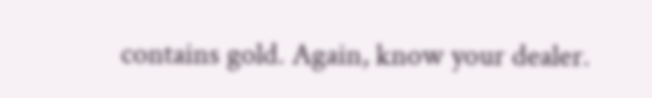contains gold. Again, know your dealer.